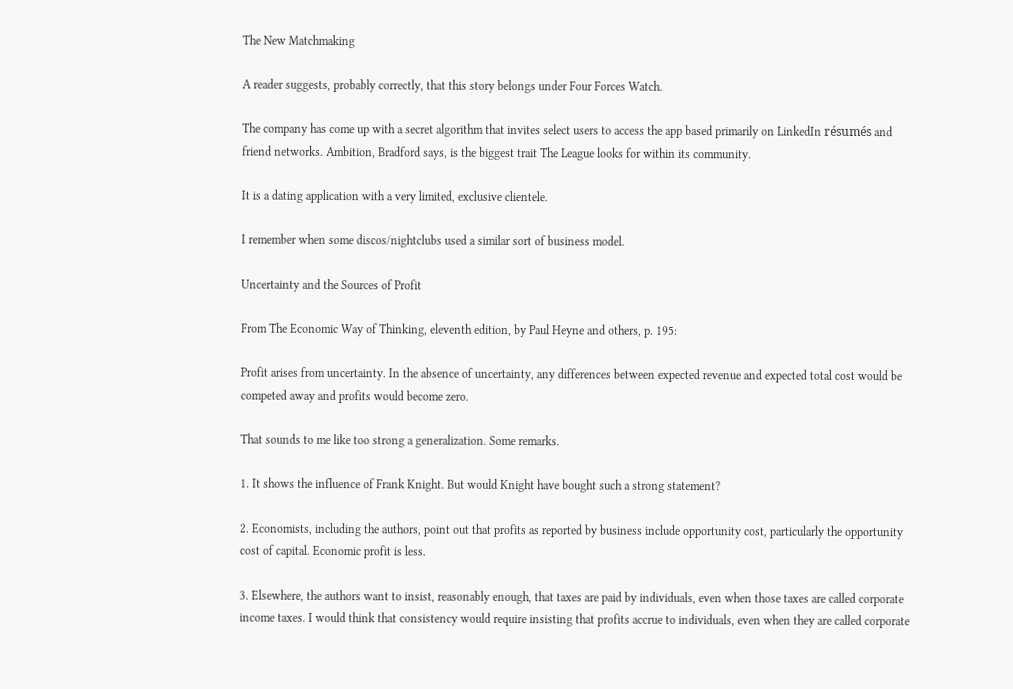The New Matchmaking

A reader suggests, probably correctly, that this story belongs under Four Forces Watch.

The company has come up with a secret algorithm that invites select users to access the app based primarily on LinkedIn résumés and friend networks. Ambition, Bradford says, is the biggest trait The League looks for within its community.

It is a dating application with a very limited, exclusive clientele.

I remember when some discos/nightclubs used a similar sort of business model.

Uncertainty and the Sources of Profit

From The Economic Way of Thinking, eleventh edition, by Paul Heyne and others, p. 195:

Profit arises from uncertainty. In the absence of uncertainty, any differences between expected revenue and expected total cost would be competed away and profits would become zero.

That sounds to me like too strong a generalization. Some remarks.

1. It shows the influence of Frank Knight. But would Knight have bought such a strong statement?

2. Economists, including the authors, point out that profits as reported by business include opportunity cost, particularly the opportunity cost of capital. Economic profit is less.

3. Elsewhere, the authors want to insist, reasonably enough, that taxes are paid by individuals, even when those taxes are called corporate income taxes. I would think that consistency would require insisting that profits accrue to individuals, even when they are called corporate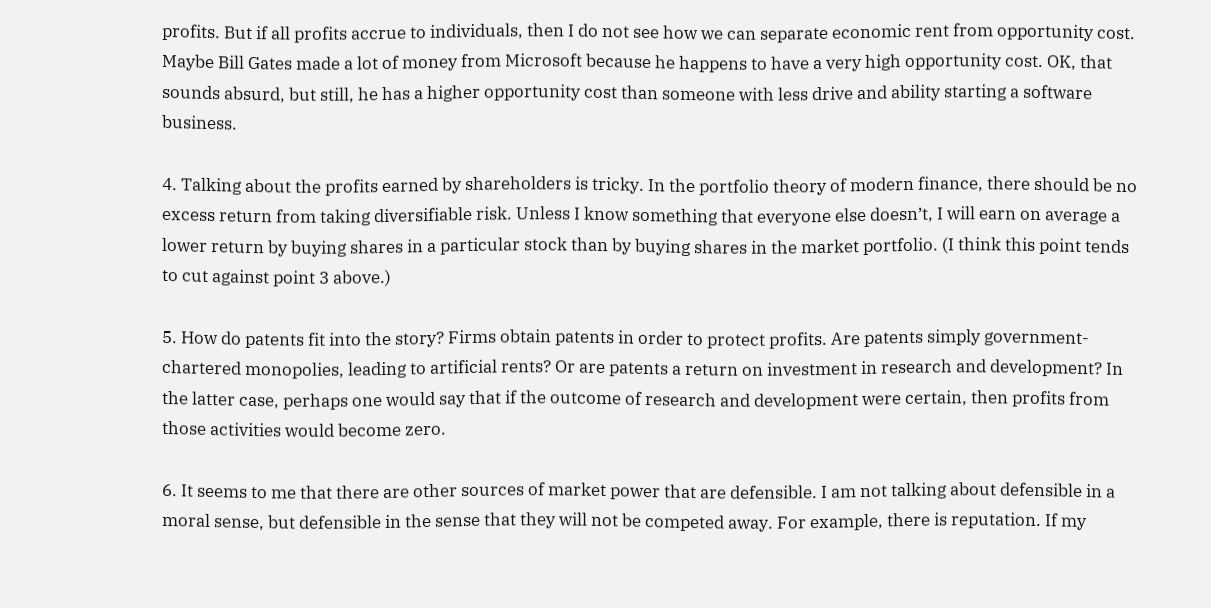profits. But if all profits accrue to individuals, then I do not see how we can separate economic rent from opportunity cost. Maybe Bill Gates made a lot of money from Microsoft because he happens to have a very high opportunity cost. OK, that sounds absurd, but still, he has a higher opportunity cost than someone with less drive and ability starting a software business.

4. Talking about the profits earned by shareholders is tricky. In the portfolio theory of modern finance, there should be no excess return from taking diversifiable risk. Unless I know something that everyone else doesn’t, I will earn on average a lower return by buying shares in a particular stock than by buying shares in the market portfolio. (I think this point tends to cut against point 3 above.)

5. How do patents fit into the story? Firms obtain patents in order to protect profits. Are patents simply government-chartered monopolies, leading to artificial rents? Or are patents a return on investment in research and development? In the latter case, perhaps one would say that if the outcome of research and development were certain, then profits from those activities would become zero.

6. It seems to me that there are other sources of market power that are defensible. I am not talking about defensible in a moral sense, but defensible in the sense that they will not be competed away. For example, there is reputation. If my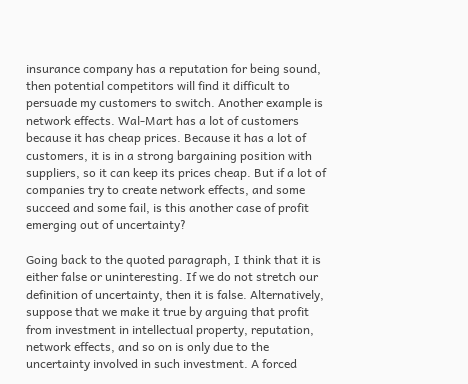insurance company has a reputation for being sound, then potential competitors will find it difficult to persuade my customers to switch. Another example is network effects. Wal-Mart has a lot of customers because it has cheap prices. Because it has a lot of customers, it is in a strong bargaining position with suppliers, so it can keep its prices cheap. But if a lot of companies try to create network effects, and some succeed and some fail, is this another case of profit emerging out of uncertainty?

Going back to the quoted paragraph, I think that it is either false or uninteresting. If we do not stretch our definition of uncertainty, then it is false. Alternatively, suppose that we make it true by arguing that profit from investment in intellectual property, reputation, network effects, and so on is only due to the uncertainty involved in such investment. A forced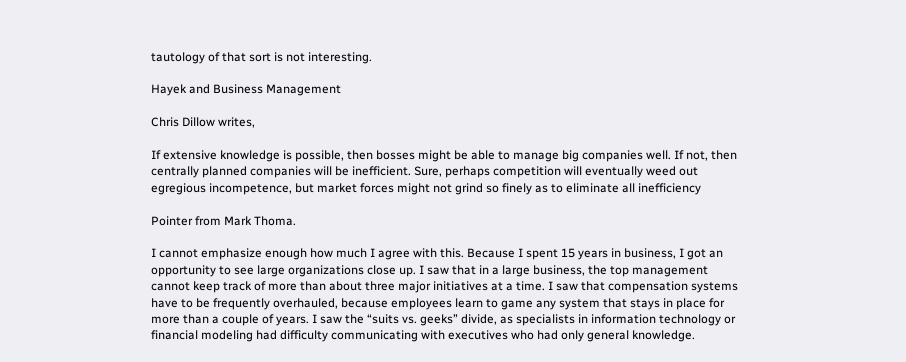tautology of that sort is not interesting.

Hayek and Business Management

Chris Dillow writes,

If extensive knowledge is possible, then bosses might be able to manage big companies well. If not, then centrally planned companies will be inefficient. Sure, perhaps competition will eventually weed out egregious incompetence, but market forces might not grind so finely as to eliminate all inefficiency

Pointer from Mark Thoma.

I cannot emphasize enough how much I agree with this. Because I spent 15 years in business, I got an opportunity to see large organizations close up. I saw that in a large business, the top management cannot keep track of more than about three major initiatives at a time. I saw that compensation systems have to be frequently overhauled, because employees learn to game any system that stays in place for more than a couple of years. I saw the “suits vs. geeks” divide, as specialists in information technology or financial modeling had difficulty communicating with executives who had only general knowledge.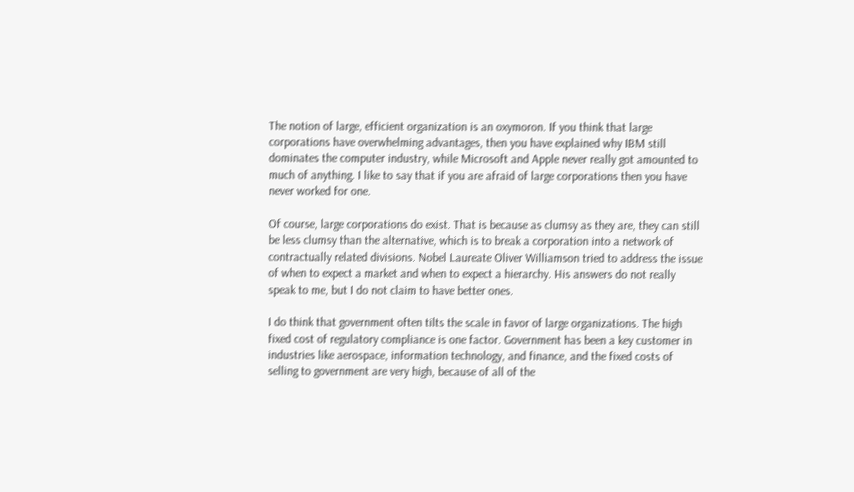The notion of large, efficient organization is an oxymoron. If you think that large corporations have overwhelming advantages, then you have explained why IBM still dominates the computer industry, while Microsoft and Apple never really got amounted to much of anything. I like to say that if you are afraid of large corporations then you have never worked for one.

Of course, large corporations do exist. That is because as clumsy as they are, they can still be less clumsy than the alternative, which is to break a corporation into a network of contractually related divisions. Nobel Laureate Oliver Williamson tried to address the issue of when to expect a market and when to expect a hierarchy. His answers do not really speak to me, but I do not claim to have better ones.

I do think that government often tilts the scale in favor of large organizations. The high fixed cost of regulatory compliance is one factor. Government has been a key customer in industries like aerospace, information technology, and finance, and the fixed costs of selling to government are very high, because of all of the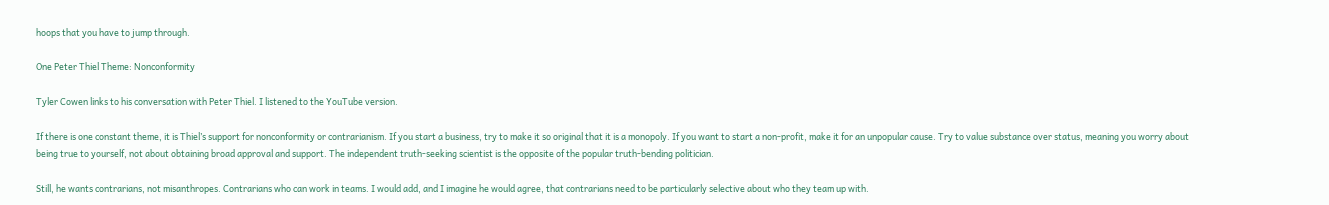hoops that you have to jump through.

One Peter Thiel Theme: Nonconformity

Tyler Cowen links to his conversation with Peter Thiel. I listened to the YouTube version.

If there is one constant theme, it is Thiel’s support for nonconformity or contrarianism. If you start a business, try to make it so original that it is a monopoly. If you want to start a non-profit, make it for an unpopular cause. Try to value substance over status, meaning you worry about being true to yourself, not about obtaining broad approval and support. The independent truth-seeking scientist is the opposite of the popular truth-bending politician.

Still, he wants contrarians, not misanthropes. Contrarians who can work in teams. I would add, and I imagine he would agree, that contrarians need to be particularly selective about who they team up with.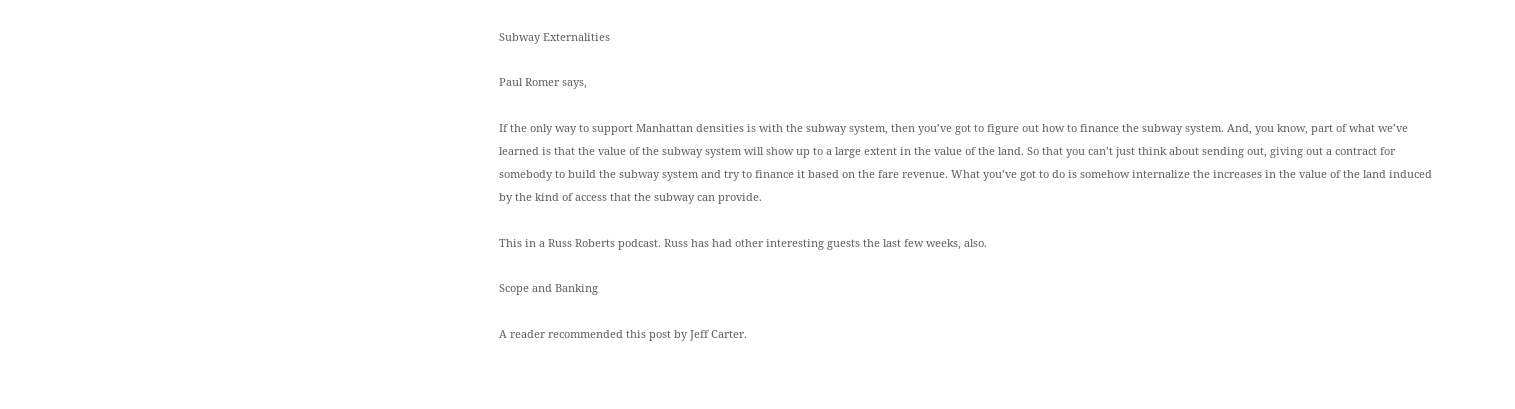Subway Externalities

Paul Romer says,

If the only way to support Manhattan densities is with the subway system, then you’ve got to figure out how to finance the subway system. And, you know, part of what we’ve learned is that the value of the subway system will show up to a large extent in the value of the land. So that you can’t just think about sending out, giving out a contract for somebody to build the subway system and try to finance it based on the fare revenue. What you’ve got to do is somehow internalize the increases in the value of the land induced by the kind of access that the subway can provide.

This in a Russ Roberts podcast. Russ has had other interesting guests the last few weeks, also.

Scope and Banking

A reader recommended this post by Jeff Carter.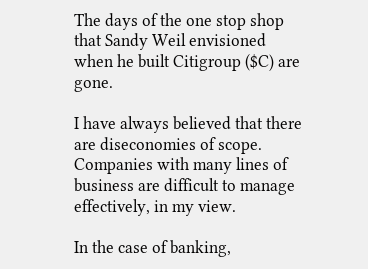The days of the one stop shop that Sandy Weil envisioned when he built Citigroup ($C) are gone.

I have always believed that there are diseconomies of scope. Companies with many lines of business are difficult to manage effectively, in my view.

In the case of banking,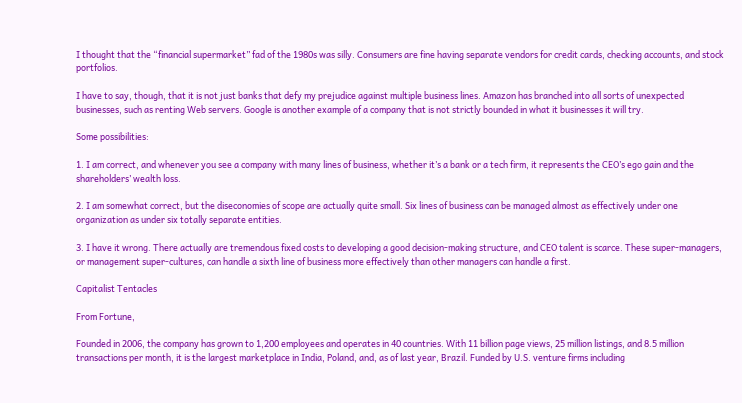I thought that the “financial supermarket” fad of the 1980s was silly. Consumers are fine having separate vendors for credit cards, checking accounts, and stock portfolios.

I have to say, though, that it is not just banks that defy my prejudice against multiple business lines. Amazon has branched into all sorts of unexpected businesses, such as renting Web servers. Google is another example of a company that is not strictly bounded in what it businesses it will try.

Some possibilities:

1. I am correct, and whenever you see a company with many lines of business, whether it’s a bank or a tech firm, it represents the CEO’s ego gain and the shareholders’ wealth loss.

2. I am somewhat correct, but the diseconomies of scope are actually quite small. Six lines of business can be managed almost as effectively under one organization as under six totally separate entities.

3. I have it wrong. There actually are tremendous fixed costs to developing a good decision-making structure, and CEO talent is scarce. These super-managers, or management super-cultures, can handle a sixth line of business more effectively than other managers can handle a first.

Capitalist Tentacles

From Fortune,

Founded in 2006, the company has grown to 1,200 employees and operates in 40 countries. With 11 billion page views, 25 million listings, and 8.5 million transactions per month, it is the largest marketplace in India, Poland, and, as of last year, Brazil. Funded by U.S. venture firms including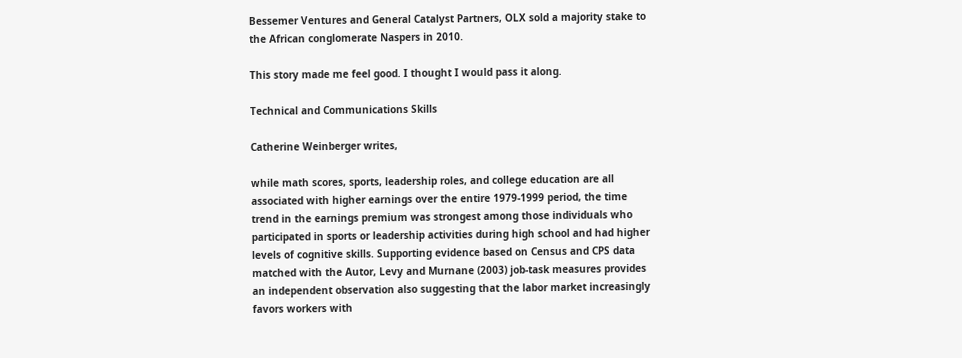Bessemer Ventures and General Catalyst Partners, OLX sold a majority stake to the African conglomerate Naspers in 2010.

This story made me feel good. I thought I would pass it along.

Technical and Communications Skills

Catherine Weinberger writes,

while math scores, sports, leadership roles, and college education are all associated with higher earnings over the entire 1979-1999 period, the time trend in the earnings premium was strongest among those individuals who participated in sports or leadership activities during high school and had higher levels of cognitive skills. Supporting evidence based on Census and CPS data matched with the Autor, Levy and Murnane (2003) job-task measures provides an independent observation also suggesting that the labor market increasingly favors workers with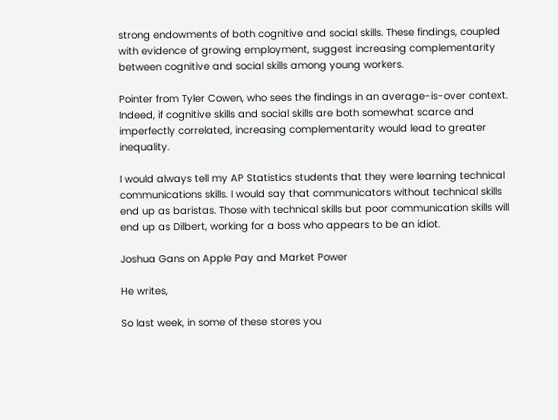strong endowments of both cognitive and social skills. These findings, coupled with evidence of growing employment, suggest increasing complementarity between cognitive and social skills among young workers.

Pointer from Tyler Cowen, who sees the findings in an average-is-over context. Indeed, if cognitive skills and social skills are both somewhat scarce and imperfectly correlated, increasing complementarity would lead to greater inequality.

I would always tell my AP Statistics students that they were learning technical communications skills. I would say that communicators without technical skills end up as baristas. Those with technical skills but poor communication skills will end up as Dilbert, working for a boss who appears to be an idiot.

Joshua Gans on Apple Pay and Market Power

He writes,

So last week, in some of these stores you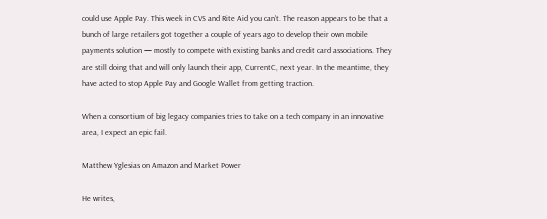could use Apple Pay. This week in CVS and Rite Aid you can’t. The reason appears to be that a bunch of large retailers got together a couple of years ago to develop their own mobile payments solution — mostly to compete with existing banks and credit card associations. They are still doing that and will only launch their app, CurrentC, next year. In the meantime, they have acted to stop Apple Pay and Google Wallet from getting traction.

When a consortium of big legacy companies tries to take on a tech company in an innovative area, I expect an epic fail.

Matthew Yglesias on Amazon and Market Power

He writes,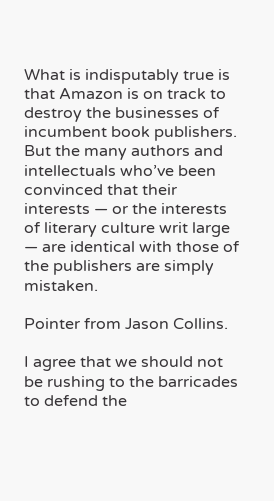What is indisputably true is that Amazon is on track to destroy the businesses of incumbent book publishers. But the many authors and intellectuals who’ve been convinced that their interests — or the interests of literary culture writ large — are identical with those of the publishers are simply mistaken.

Pointer from Jason Collins.

I agree that we should not be rushing to the barricades to defend the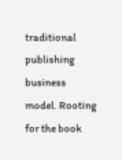traditional publishing business model. Rooting for the book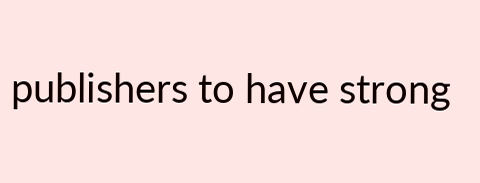publishers to have strong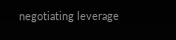negotiating leverage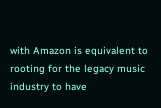with Amazon is equivalent to rooting for the legacy music industry to have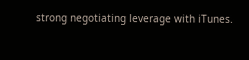strong negotiating leverage with iTunes.